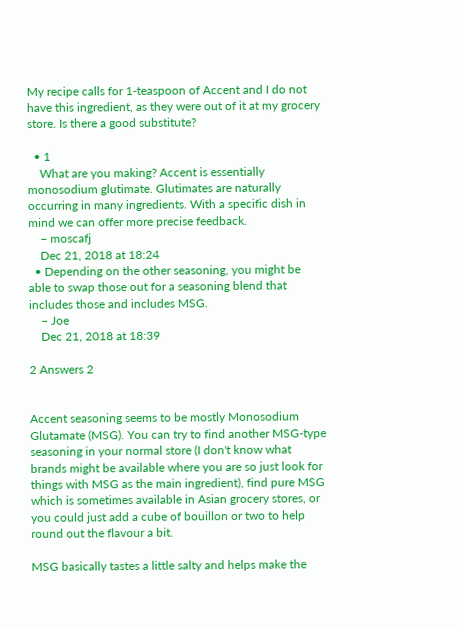My recipe calls for 1-teaspoon of Accent and I do not have this ingredient, as they were out of it at my grocery store. Is there a good substitute?

  • 1
    What are you making? Accent is essentially monosodium glutimate. Glutimates are naturally occurring in many ingredients. With a specific dish in mind we can offer more precise feedback.
    – moscafj
    Dec 21, 2018 at 18:24
  • Depending on the other seasoning, you might be able to swap those out for a seasoning blend that includes those and includes MSG.
    – Joe
    Dec 21, 2018 at 18:39

2 Answers 2


Accent seasoning seems to be mostly Monosodium Glutamate (MSG). You can try to find another MSG-type seasoning in your normal store (I don't know what brands might be available where you are so just look for things with MSG as the main ingredient), find pure MSG which is sometimes available in Asian grocery stores, or you could just add a cube of bouillon or two to help round out the flavour a bit.

MSG basically tastes a little salty and helps make the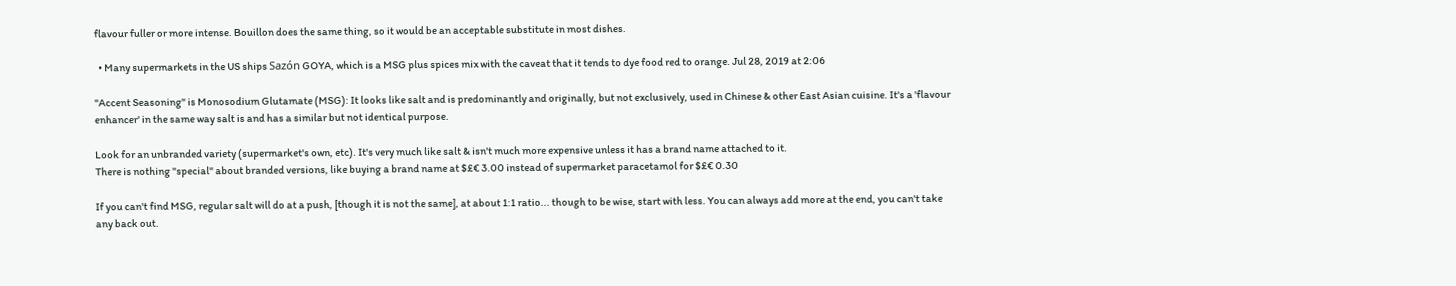flavour fuller or more intense. Bouillon does the same thing, so it would be an acceptable substitute in most dishes.

  • Many supermarkets in the US ships Sazón GOYA, which is a MSG plus spices mix with the caveat that it tends to dye food red to orange. Jul 28, 2019 at 2:06

"Accent Seasoning" is Monosodium Glutamate (MSG): It looks like salt and is predominantly and originally, but not exclusively, used in Chinese & other East Asian cuisine. It's a 'flavour enhancer' in the same way salt is and has a similar but not identical purpose.

Look for an unbranded variety (supermarket's own, etc). It's very much like salt & isn't much more expensive unless it has a brand name attached to it.
There is nothing "special" about branded versions, like buying a brand name at $£€ 3.00 instead of supermarket paracetamol for $£€ 0.30

If you can't find MSG, regular salt will do at a push, [though it is not the same], at about 1:1 ratio... though to be wise, start with less. You can always add more at the end, you can't take any back out.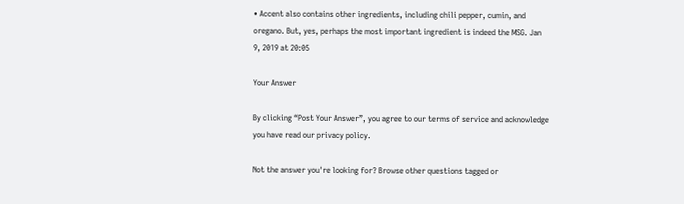• Accent also contains other ingredients, including chili pepper, cumin, and oregano. But, yes, perhaps the most important ingredient is indeed the MSG. Jan 9, 2019 at 20:05

Your Answer

By clicking “Post Your Answer”, you agree to our terms of service and acknowledge you have read our privacy policy.

Not the answer you're looking for? Browse other questions tagged or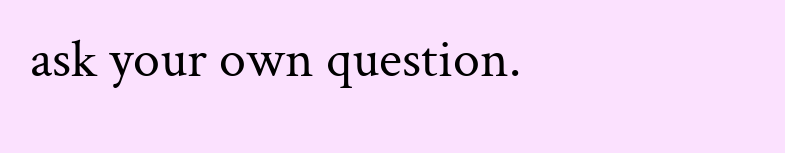ask your own question.